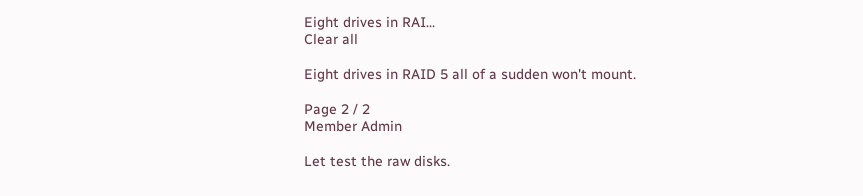Eight drives in RAI...
Clear all

Eight drives in RAID 5 all of a sudden won't mount.

Page 2 / 2
Member Admin

Let test the raw disks.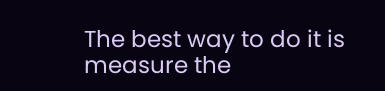The best way to do it is measure the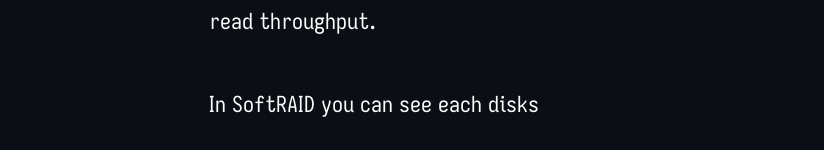read throughput.

In SoftRAID you can see each disks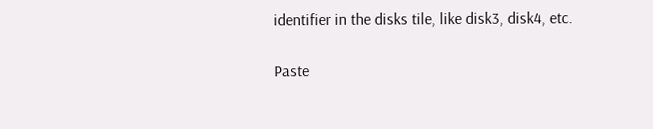identifier in the disks tile, like disk3, disk4, etc.

Paste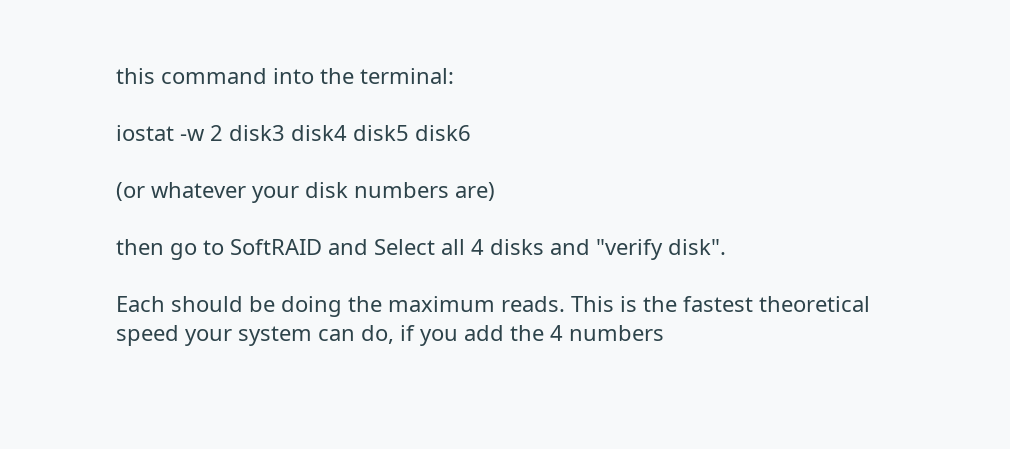this command into the terminal:

iostat -w 2 disk3 disk4 disk5 disk6

(or whatever your disk numbers are)

then go to SoftRAID and Select all 4 disks and "verify disk".

Each should be doing the maximum reads. This is the fastest theoretical speed your system can do, if you add the 4 numbers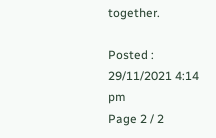together.

Posted : 29/11/2021 4:14 pm
Page 2 / 2